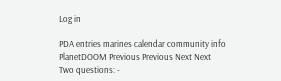Log in

PDA entries marines calendar community info PlanetDOOM Previous Previous Next Next
Two questions: -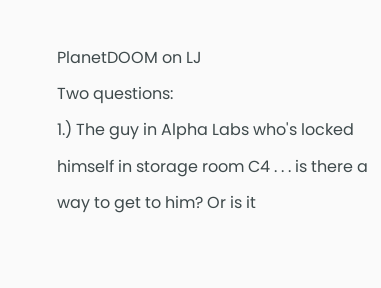PlanetDOOM on LJ
Two questions:
1.) The guy in Alpha Labs who's locked himself in storage room C4 . . . is there a way to get to him? Or is it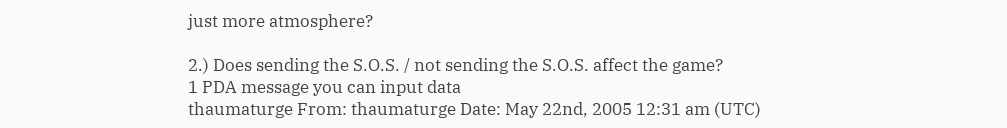just more atmosphere?

2.) Does sending the S.O.S. / not sending the S.O.S. affect the game?
1 PDA message you can input data
thaumaturge From: thaumaturge Date: May 22nd, 2005 12:31 am (UTC)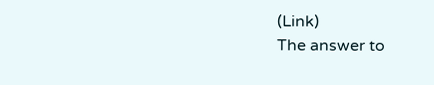(Link)
The answer to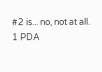#2 is... no, not at all.
1 PDA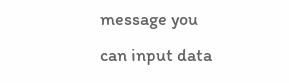message you can input data